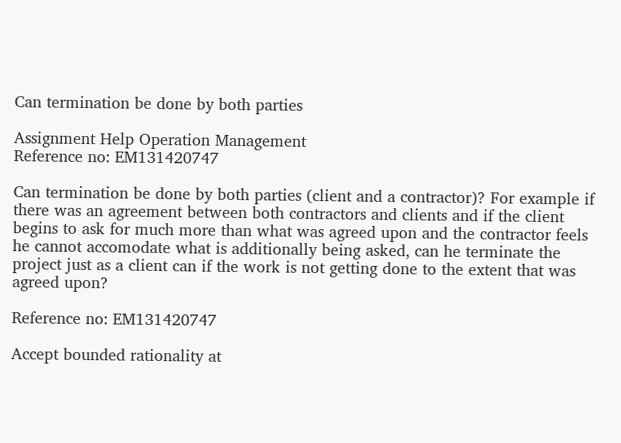Can termination be done by both parties

Assignment Help Operation Management
Reference no: EM131420747

Can termination be done by both parties (client and a contractor)? For example if there was an agreement between both contractors and clients and if the client begins to ask for much more than what was agreed upon and the contractor feels he cannot accomodate what is additionally being asked, can he terminate the project just as a client can if the work is not getting done to the extent that was agreed upon?

Reference no: EM131420747

Accept bounded rationality at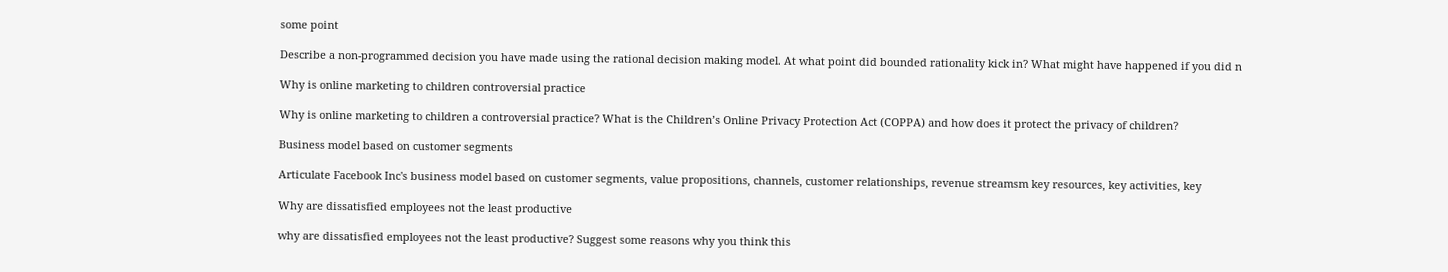some point

Describe a non-programmed decision you have made using the rational decision making model. At what point did bounded rationality kick in? What might have happened if you did n

Why is online marketing to children controversial practice

Why is online marketing to children a controversial practice? What is the Children’s Online Privacy Protection Act (COPPA) and how does it protect the privacy of children?

Business model based on customer segments

Articulate Facebook Inc's business model based on customer segments, value propositions, channels, customer relationships, revenue streamsm key resources, key activities, key

Why are dissatisfied employees not the least productive

why are dissatisfied employees not the least productive? Suggest some reasons why you think this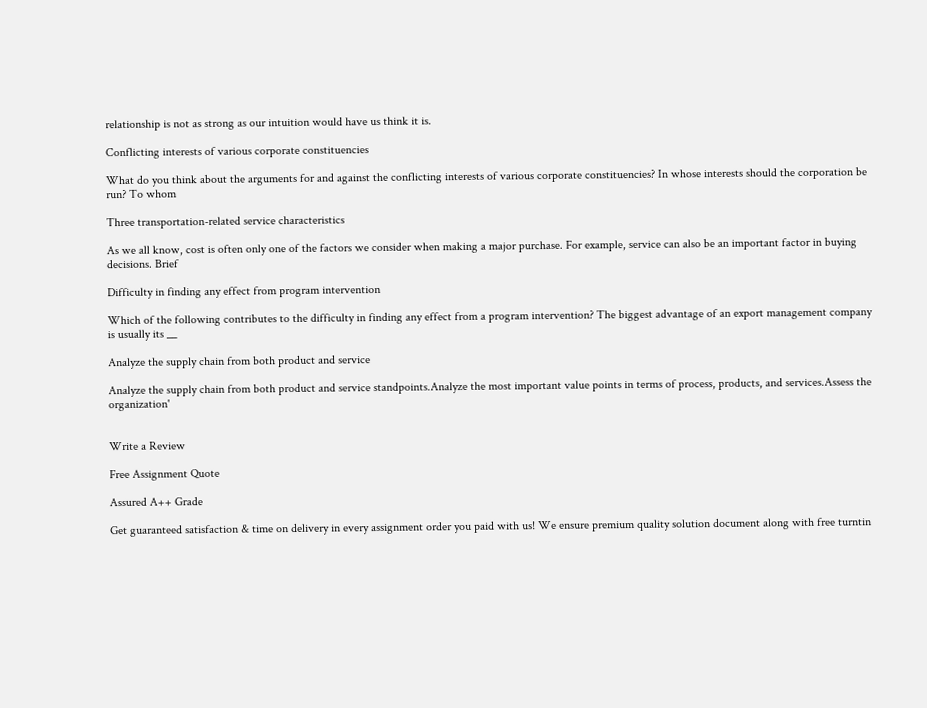relationship is not as strong as our intuition would have us think it is.

Conflicting interests of various corporate constituencies

What do you think about the arguments for and against the conflicting interests of various corporate constituencies? In whose interests should the corporation be run? To whom

Three transportation-related service characteristics

As we all know, cost is often only one of the factors we consider when making a major purchase. For example, service can also be an important factor in buying decisions. Brief

Difficulty in finding any effect from program intervention

Which of the following contributes to the difficulty in finding any effect from a program intervention? The biggest advantage of an export management company is usually its __

Analyze the supply chain from both product and service

Analyze the supply chain from both product and service standpoints.Analyze the most important value points in terms of process, products, and services.Assess the organization'


Write a Review

Free Assignment Quote

Assured A++ Grade

Get guaranteed satisfaction & time on delivery in every assignment order you paid with us! We ensure premium quality solution document along with free turntin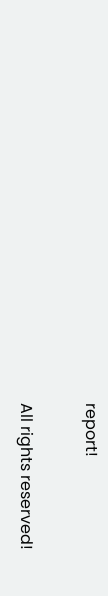report!

All rights reserved!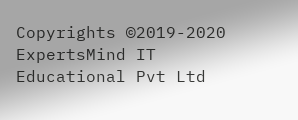Copyrights ©2019-2020 ExpertsMind IT Educational Pvt Ltd